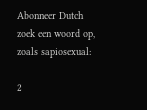Abonneer Dutch
zoek een woord op, zoals sapiosexual:

2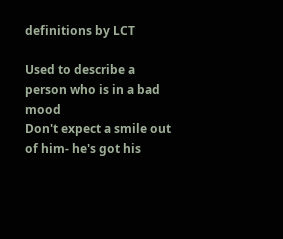definitions by LCT

Used to describe a person who is in a bad mood
Don't expect a smile out of him- he's got his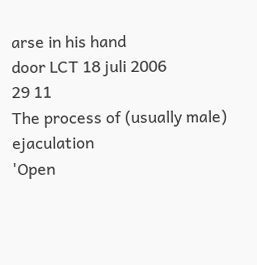arse in his hand
door LCT 18 juli 2006
29 11
The process of (usually male) ejaculation
'Open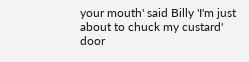your mouth' said Billy 'I'm just about to chuck my custard'
door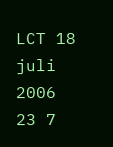LCT 18 juli 2006
23 7